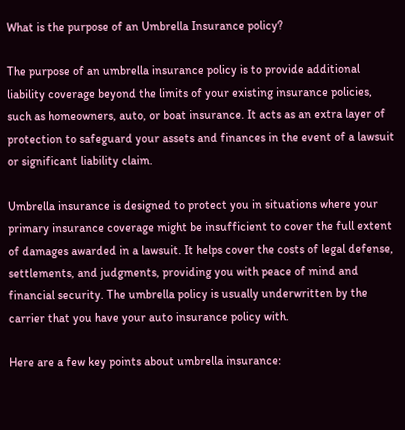What is the purpose of an Umbrella Insurance policy?

The purpose of an umbrella insurance policy is to provide additional liability coverage beyond the limits of your existing insurance policies, such as homeowners, auto, or boat insurance. It acts as an extra layer of protection to safeguard your assets and finances in the event of a lawsuit or significant liability claim.

Umbrella insurance is designed to protect you in situations where your primary insurance coverage might be insufficient to cover the full extent of damages awarded in a lawsuit. It helps cover the costs of legal defense, settlements, and judgments, providing you with peace of mind and financial security. The umbrella policy is usually underwritten by the carrier that you have your auto insurance policy with.

Here are a few key points about umbrella insurance: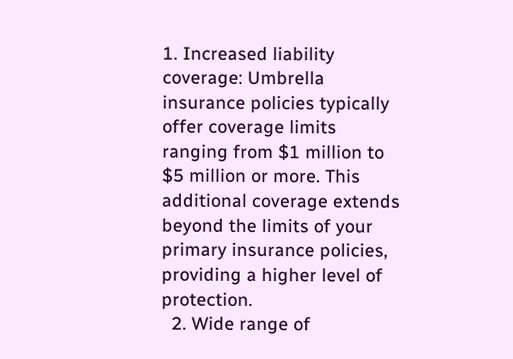1. Increased liability coverage: Umbrella insurance policies typically offer coverage limits ranging from $1 million to $5 million or more. This additional coverage extends beyond the limits of your primary insurance policies, providing a higher level of protection.
  2. Wide range of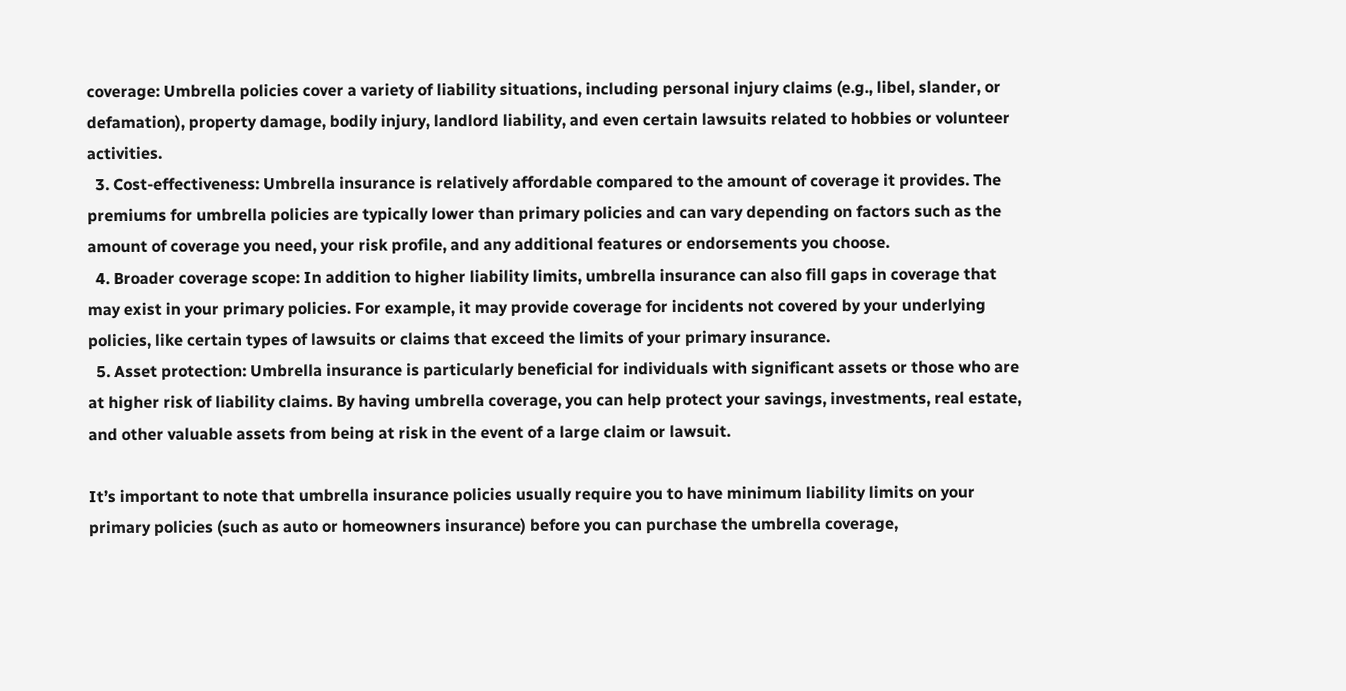coverage: Umbrella policies cover a variety of liability situations, including personal injury claims (e.g., libel, slander, or defamation), property damage, bodily injury, landlord liability, and even certain lawsuits related to hobbies or volunteer activities.
  3. Cost-effectiveness: Umbrella insurance is relatively affordable compared to the amount of coverage it provides. The premiums for umbrella policies are typically lower than primary policies and can vary depending on factors such as the amount of coverage you need, your risk profile, and any additional features or endorsements you choose.
  4. Broader coverage scope: In addition to higher liability limits, umbrella insurance can also fill gaps in coverage that may exist in your primary policies. For example, it may provide coverage for incidents not covered by your underlying policies, like certain types of lawsuits or claims that exceed the limits of your primary insurance.
  5. Asset protection: Umbrella insurance is particularly beneficial for individuals with significant assets or those who are at higher risk of liability claims. By having umbrella coverage, you can help protect your savings, investments, real estate, and other valuable assets from being at risk in the event of a large claim or lawsuit.

It’s important to note that umbrella insurance policies usually require you to have minimum liability limits on your primary policies (such as auto or homeowners insurance) before you can purchase the umbrella coverage,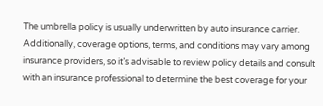The umbrella policy is usually underwritten by auto insurance carrier. Additionally, coverage options, terms, and conditions may vary among insurance providers, so it’s advisable to review policy details and consult with an insurance professional to determine the best coverage for your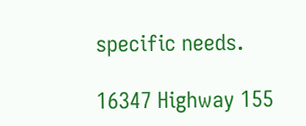specific needs.

16347 Highway 155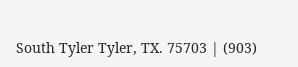South Tyler Tyler, TX. 75703 | (903)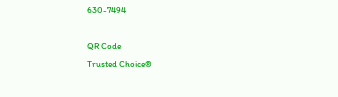630-7494

QR Code
Trusted Choice®